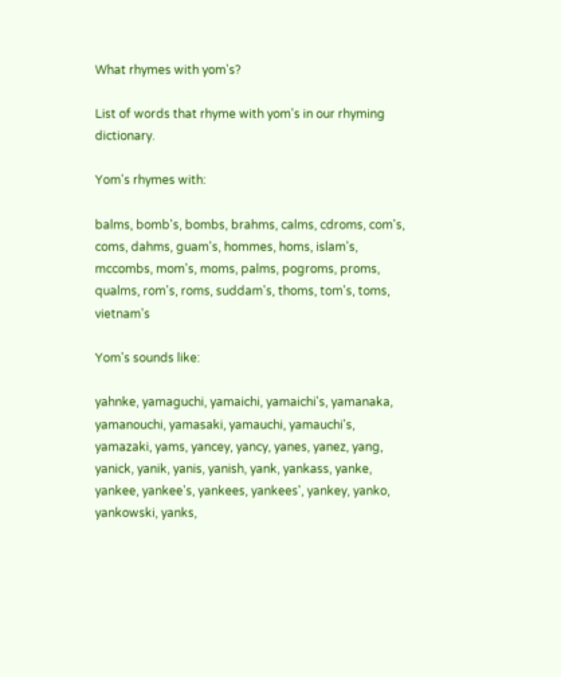What rhymes with yom's?

List of words that rhyme with yom's in our rhyming dictionary.

Yom's rhymes with:

balms, bomb's, bombs, brahms, calms, cdroms, com's, coms, dahms, guam's, hommes, homs, islam's, mccombs, mom's, moms, palms, pogroms, proms, qualms, rom's, roms, suddam's, thoms, tom's, toms, vietnam's

Yom's sounds like:

yahnke, yamaguchi, yamaichi, yamaichi's, yamanaka, yamanouchi, yamasaki, yamauchi, yamauchi's, yamazaki, yams, yancey, yancy, yanes, yanez, yang, yanick, yanik, yanis, yanish, yank, yankass, yanke, yankee, yankee's, yankees, yankees', yankey, yanko, yankowski, yanks,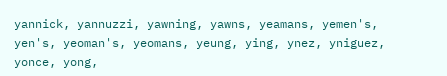yannick, yannuzzi, yawning, yawns, yeamans, yemen's, yen's, yeoman's, yeomans, yeung, ying, ynez, yniguez, yonce, yong,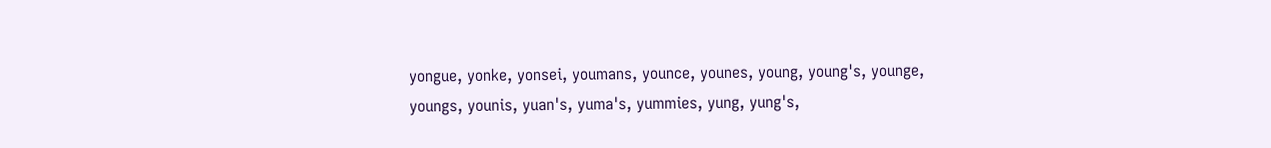yongue, yonke, yonsei, youmans, younce, younes, young, young's, younge, youngs, younis, yuan's, yuma's, yummies, yung, yung's,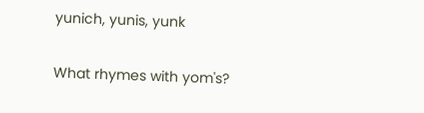yunich, yunis, yunk

What rhymes with yom's?